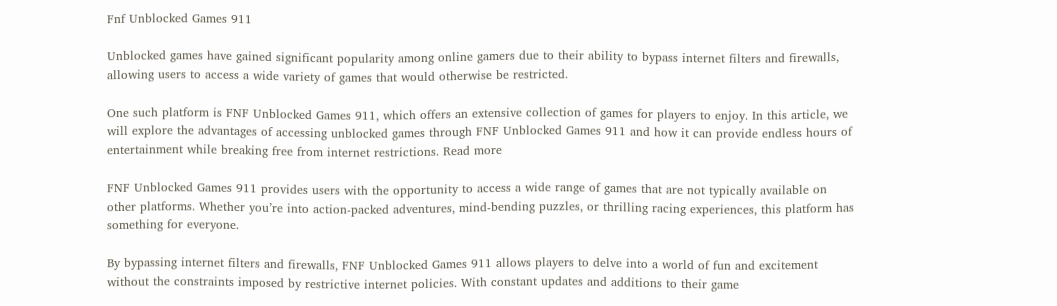Fnf Unblocked Games 911

Unblocked games have gained significant popularity among online gamers due to their ability to bypass internet filters and firewalls, allowing users to access a wide variety of games that would otherwise be restricted.

One such platform is FNF Unblocked Games 911, which offers an extensive collection of games for players to enjoy. In this article, we will explore the advantages of accessing unblocked games through FNF Unblocked Games 911 and how it can provide endless hours of entertainment while breaking free from internet restrictions. Read more

FNF Unblocked Games 911 provides users with the opportunity to access a wide range of games that are not typically available on other platforms. Whether you’re into action-packed adventures, mind-bending puzzles, or thrilling racing experiences, this platform has something for everyone.

By bypassing internet filters and firewalls, FNF Unblocked Games 911 allows players to delve into a world of fun and excitement without the constraints imposed by restrictive internet policies. With constant updates and additions to their game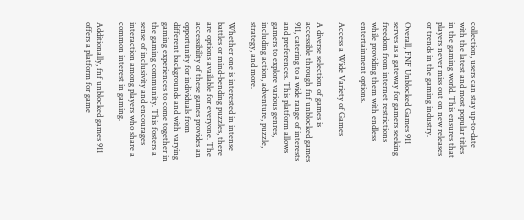collection, users can stay up-to-date with the latest and most popular titles in the gaming world. This ensures that players never miss out on new releases or trends in the gaming industry.

Overall, FNF Unblocked Games 911 serves as a gateway for gamers seeking freedom from internet restrictions while providing them with endless entertainment options.

Access a Wide Variety of Games

A diverse selection of games is accessible through fnf unblocked games 911, catering to a wide range of interests and preferences. This platform allows gamers to explore various genres, including action, adventure, puzzle, strategy, and more.

Whether one is interested in intense battles or mind-bending puzzles, there are options available for everyone. The accessibility of these games provides an opportunity for individuals from different backgrounds and with varying gaming experiences to come together in the gaming community. This fosters a sense of inclusivity and encourages interaction among players who share a common interest in gaming.

Additionally, fnf unblocked games 911 offers a platform for game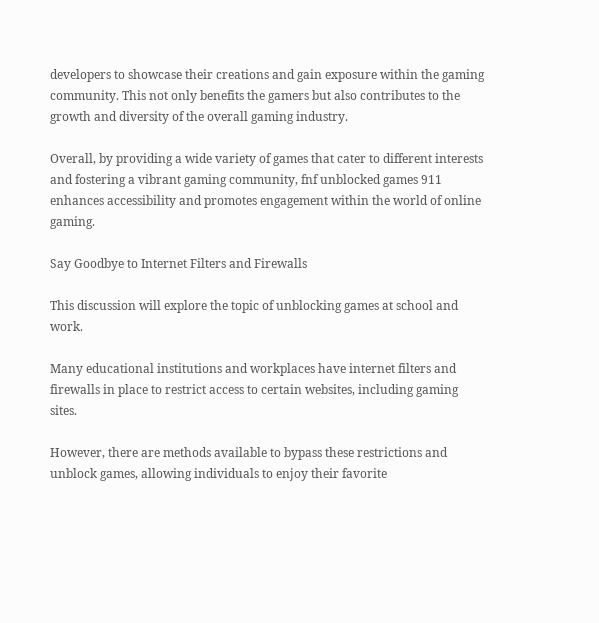developers to showcase their creations and gain exposure within the gaming community. This not only benefits the gamers but also contributes to the growth and diversity of the overall gaming industry.

Overall, by providing a wide variety of games that cater to different interests and fostering a vibrant gaming community, fnf unblocked games 911 enhances accessibility and promotes engagement within the world of online gaming.

Say Goodbye to Internet Filters and Firewalls

This discussion will explore the topic of unblocking games at school and work.

Many educational institutions and workplaces have internet filters and firewalls in place to restrict access to certain websites, including gaming sites.

However, there are methods available to bypass these restrictions and unblock games, allowing individuals to enjoy their favorite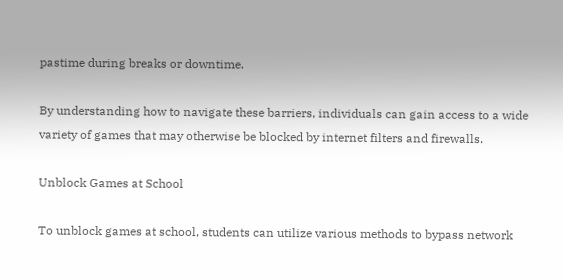pastime during breaks or downtime.

By understanding how to navigate these barriers, individuals can gain access to a wide variety of games that may otherwise be blocked by internet filters and firewalls.

Unblock Games at School

To unblock games at school, students can utilize various methods to bypass network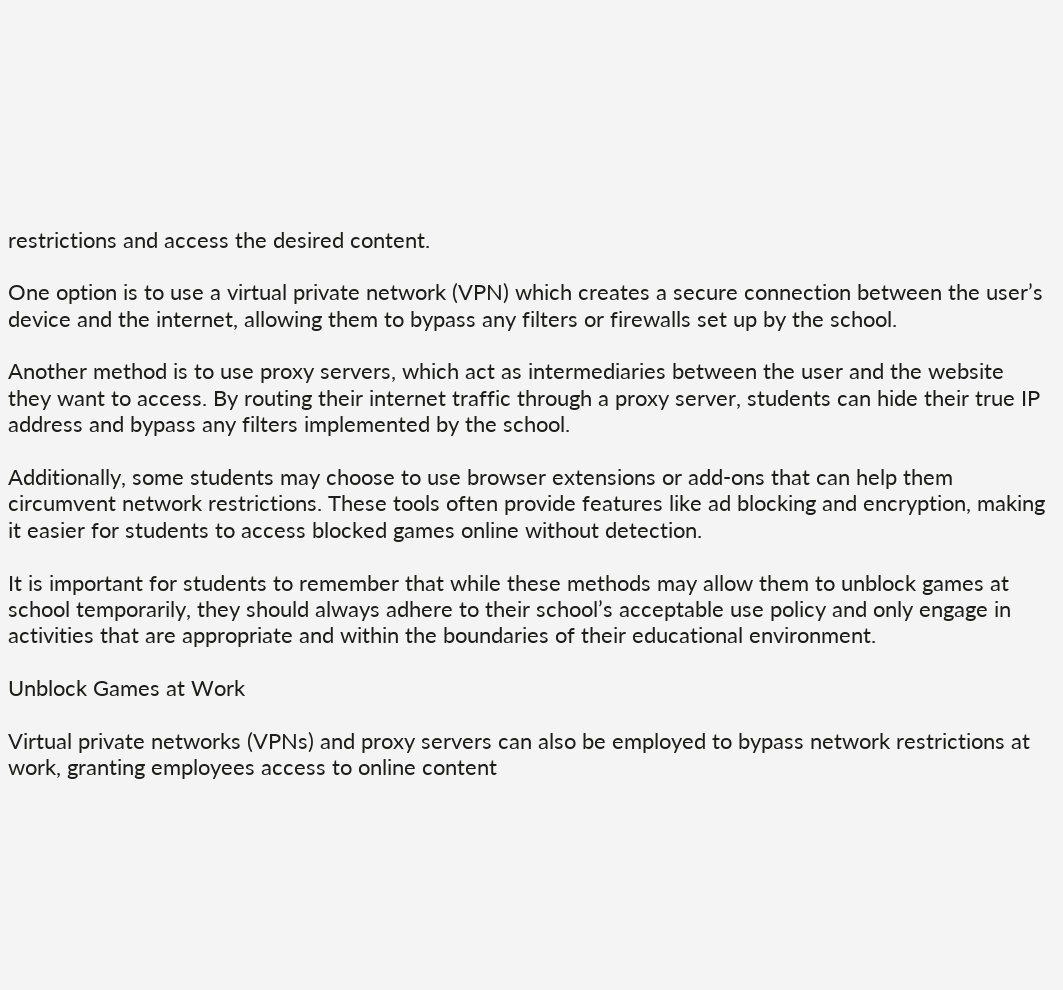restrictions and access the desired content.

One option is to use a virtual private network (VPN) which creates a secure connection between the user’s device and the internet, allowing them to bypass any filters or firewalls set up by the school.

Another method is to use proxy servers, which act as intermediaries between the user and the website they want to access. By routing their internet traffic through a proxy server, students can hide their true IP address and bypass any filters implemented by the school.

Additionally, some students may choose to use browser extensions or add-ons that can help them circumvent network restrictions. These tools often provide features like ad blocking and encryption, making it easier for students to access blocked games online without detection.

It is important for students to remember that while these methods may allow them to unblock games at school temporarily, they should always adhere to their school’s acceptable use policy and only engage in activities that are appropriate and within the boundaries of their educational environment.

Unblock Games at Work

Virtual private networks (VPNs) and proxy servers can also be employed to bypass network restrictions at work, granting employees access to online content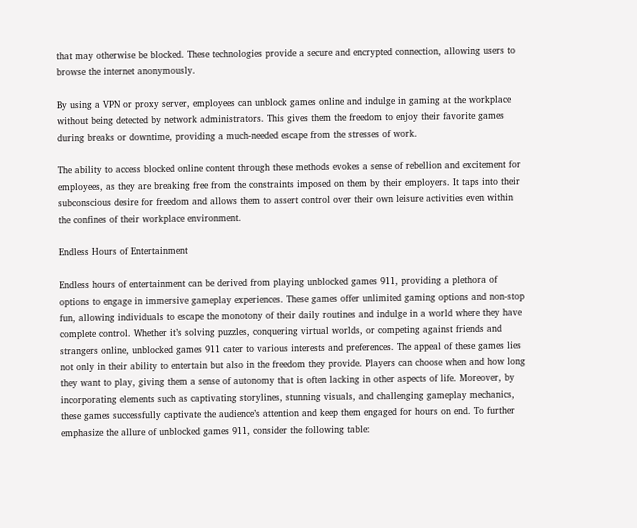that may otherwise be blocked. These technologies provide a secure and encrypted connection, allowing users to browse the internet anonymously.

By using a VPN or proxy server, employees can unblock games online and indulge in gaming at the workplace without being detected by network administrators. This gives them the freedom to enjoy their favorite games during breaks or downtime, providing a much-needed escape from the stresses of work.

The ability to access blocked online content through these methods evokes a sense of rebellion and excitement for employees, as they are breaking free from the constraints imposed on them by their employers. It taps into their subconscious desire for freedom and allows them to assert control over their own leisure activities even within the confines of their workplace environment.

Endless Hours of Entertainment

Endless hours of entertainment can be derived from playing unblocked games 911, providing a plethora of options to engage in immersive gameplay experiences. These games offer unlimited gaming options and non-stop fun, allowing individuals to escape the monotony of their daily routines and indulge in a world where they have complete control. Whether it’s solving puzzles, conquering virtual worlds, or competing against friends and strangers online, unblocked games 911 cater to various interests and preferences. The appeal of these games lies not only in their ability to entertain but also in the freedom they provide. Players can choose when and how long they want to play, giving them a sense of autonomy that is often lacking in other aspects of life. Moreover, by incorporating elements such as captivating storylines, stunning visuals, and challenging gameplay mechanics, these games successfully captivate the audience’s attention and keep them engaged for hours on end. To further emphasize the allure of unblocked games 911, consider the following table: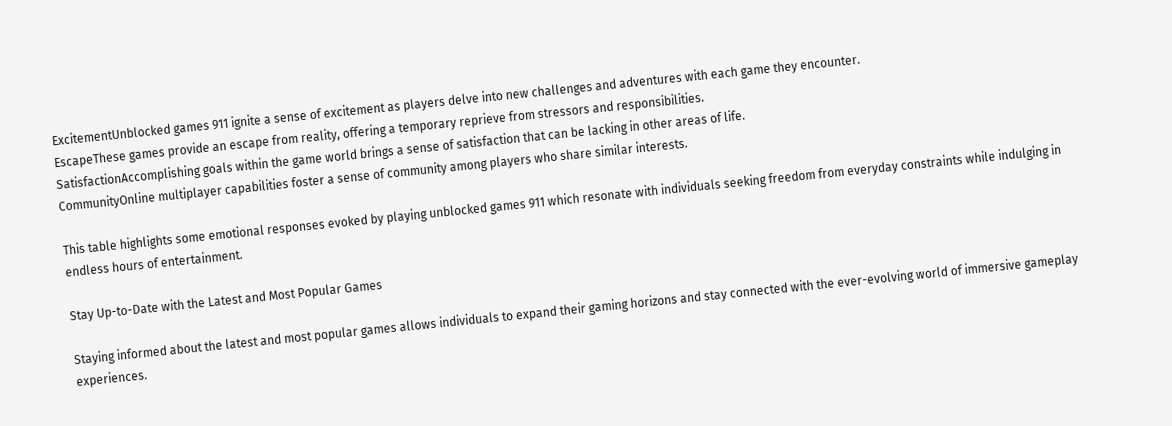ExcitementUnblocked games 911 ignite a sense of excitement as players delve into new challenges and adventures with each game they encounter.
EscapeThese games provide an escape from reality, offering a temporary reprieve from stressors and responsibilities.
SatisfactionAccomplishing goals within the game world brings a sense of satisfaction that can be lacking in other areas of life.
CommunityOnline multiplayer capabilities foster a sense of community among players who share similar interests.

This table highlights some emotional responses evoked by playing unblocked games 911 which resonate with individuals seeking freedom from everyday constraints while indulging in endless hours of entertainment.

Stay Up-to-Date with the Latest and Most Popular Games

Staying informed about the latest and most popular games allows individuals to expand their gaming horizons and stay connected with the ever-evolving world of immersive gameplay experiences.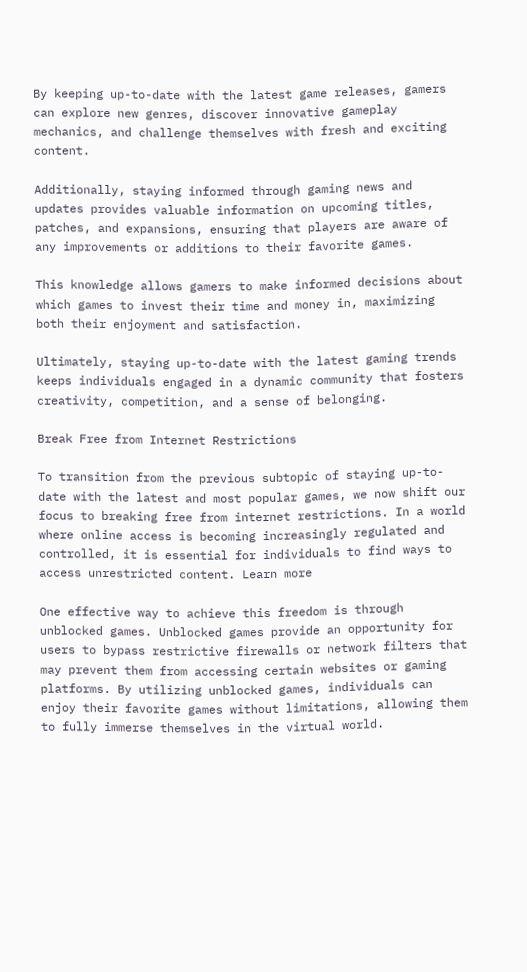By keeping up-to-date with the latest game releases, gamers can explore new genres, discover innovative gameplay mechanics, and challenge themselves with fresh and exciting content.

Additionally, staying informed through gaming news and updates provides valuable information on upcoming titles, patches, and expansions, ensuring that players are aware of any improvements or additions to their favorite games.

This knowledge allows gamers to make informed decisions about which games to invest their time and money in, maximizing both their enjoyment and satisfaction.

Ultimately, staying up-to-date with the latest gaming trends keeps individuals engaged in a dynamic community that fosters creativity, competition, and a sense of belonging.

Break Free from Internet Restrictions

To transition from the previous subtopic of staying up-to-date with the latest and most popular games, we now shift our focus to breaking free from internet restrictions. In a world where online access is becoming increasingly regulated and controlled, it is essential for individuals to find ways to access unrestricted content. Learn more

One effective way to achieve this freedom is through unblocked games. Unblocked games provide an opportunity for users to bypass restrictive firewalls or network filters that may prevent them from accessing certain websites or gaming platforms. By utilizing unblocked games, individuals can enjoy their favorite games without limitations, allowing them to fully immerse themselves in the virtual world.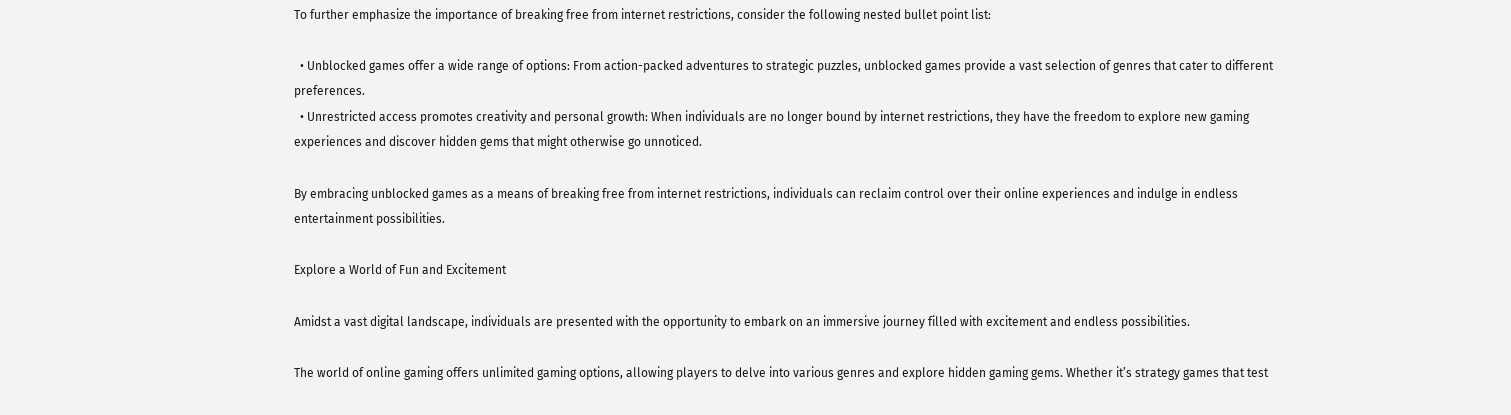To further emphasize the importance of breaking free from internet restrictions, consider the following nested bullet point list:

  • Unblocked games offer a wide range of options: From action-packed adventures to strategic puzzles, unblocked games provide a vast selection of genres that cater to different preferences.
  • Unrestricted access promotes creativity and personal growth: When individuals are no longer bound by internet restrictions, they have the freedom to explore new gaming experiences and discover hidden gems that might otherwise go unnoticed.

By embracing unblocked games as a means of breaking free from internet restrictions, individuals can reclaim control over their online experiences and indulge in endless entertainment possibilities.

Explore a World of Fun and Excitement

Amidst a vast digital landscape, individuals are presented with the opportunity to embark on an immersive journey filled with excitement and endless possibilities.

The world of online gaming offers unlimited gaming options, allowing players to delve into various genres and explore hidden gaming gems. Whether it’s strategy games that test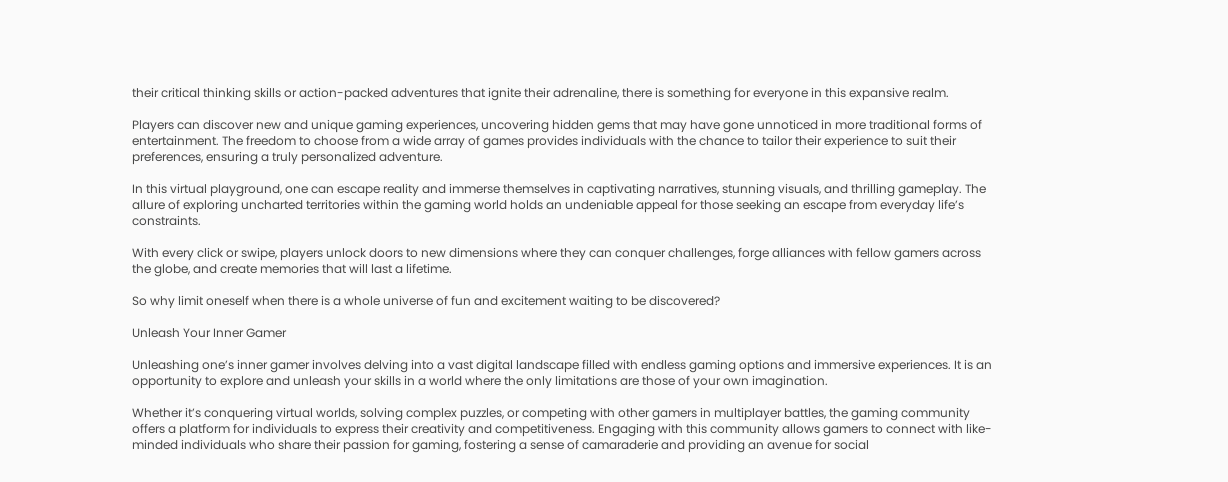their critical thinking skills or action-packed adventures that ignite their adrenaline, there is something for everyone in this expansive realm.

Players can discover new and unique gaming experiences, uncovering hidden gems that may have gone unnoticed in more traditional forms of entertainment. The freedom to choose from a wide array of games provides individuals with the chance to tailor their experience to suit their preferences, ensuring a truly personalized adventure.

In this virtual playground, one can escape reality and immerse themselves in captivating narratives, stunning visuals, and thrilling gameplay. The allure of exploring uncharted territories within the gaming world holds an undeniable appeal for those seeking an escape from everyday life’s constraints.

With every click or swipe, players unlock doors to new dimensions where they can conquer challenges, forge alliances with fellow gamers across the globe, and create memories that will last a lifetime.

So why limit oneself when there is a whole universe of fun and excitement waiting to be discovered?

Unleash Your Inner Gamer

Unleashing one’s inner gamer involves delving into a vast digital landscape filled with endless gaming options and immersive experiences. It is an opportunity to explore and unleash your skills in a world where the only limitations are those of your own imagination.

Whether it’s conquering virtual worlds, solving complex puzzles, or competing with other gamers in multiplayer battles, the gaming community offers a platform for individuals to express their creativity and competitiveness. Engaging with this community allows gamers to connect with like-minded individuals who share their passion for gaming, fostering a sense of camaraderie and providing an avenue for social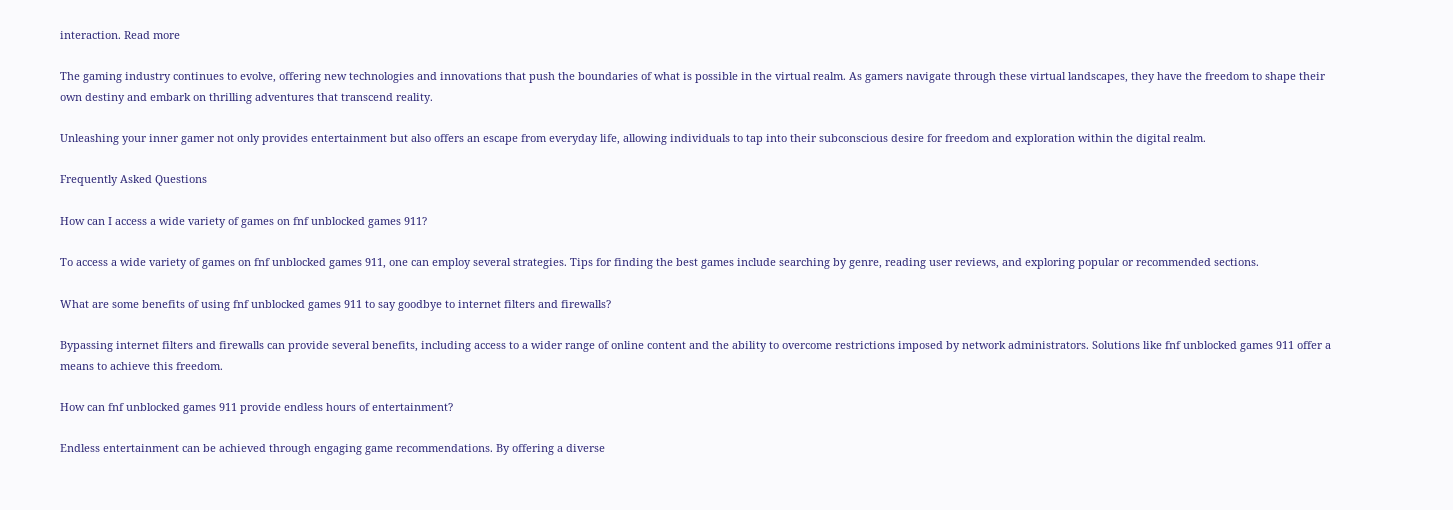interaction. Read more

The gaming industry continues to evolve, offering new technologies and innovations that push the boundaries of what is possible in the virtual realm. As gamers navigate through these virtual landscapes, they have the freedom to shape their own destiny and embark on thrilling adventures that transcend reality.

Unleashing your inner gamer not only provides entertainment but also offers an escape from everyday life, allowing individuals to tap into their subconscious desire for freedom and exploration within the digital realm.

Frequently Asked Questions

How can I access a wide variety of games on fnf unblocked games 911?

To access a wide variety of games on fnf unblocked games 911, one can employ several strategies. Tips for finding the best games include searching by genre, reading user reviews, and exploring popular or recommended sections.

What are some benefits of using fnf unblocked games 911 to say goodbye to internet filters and firewalls?

Bypassing internet filters and firewalls can provide several benefits, including access to a wider range of online content and the ability to overcome restrictions imposed by network administrators. Solutions like fnf unblocked games 911 offer a means to achieve this freedom.

How can fnf unblocked games 911 provide endless hours of entertainment?

Endless entertainment can be achieved through engaging game recommendations. By offering a diverse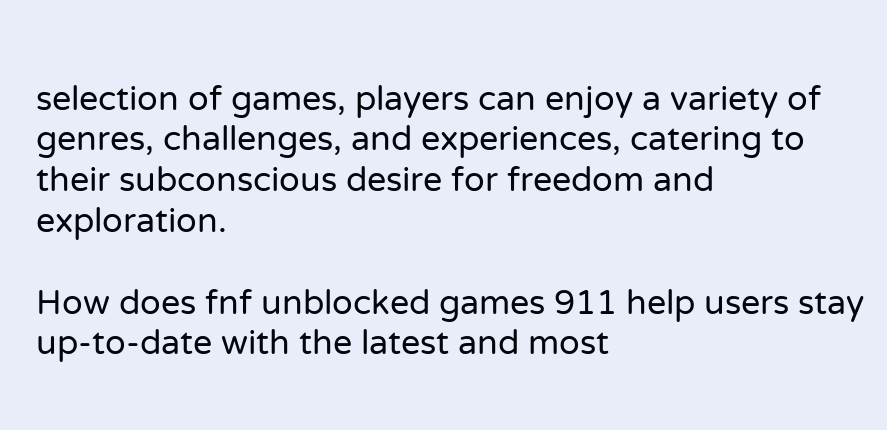selection of games, players can enjoy a variety of genres, challenges, and experiences, catering to their subconscious desire for freedom and exploration.

How does fnf unblocked games 911 help users stay up-to-date with the latest and most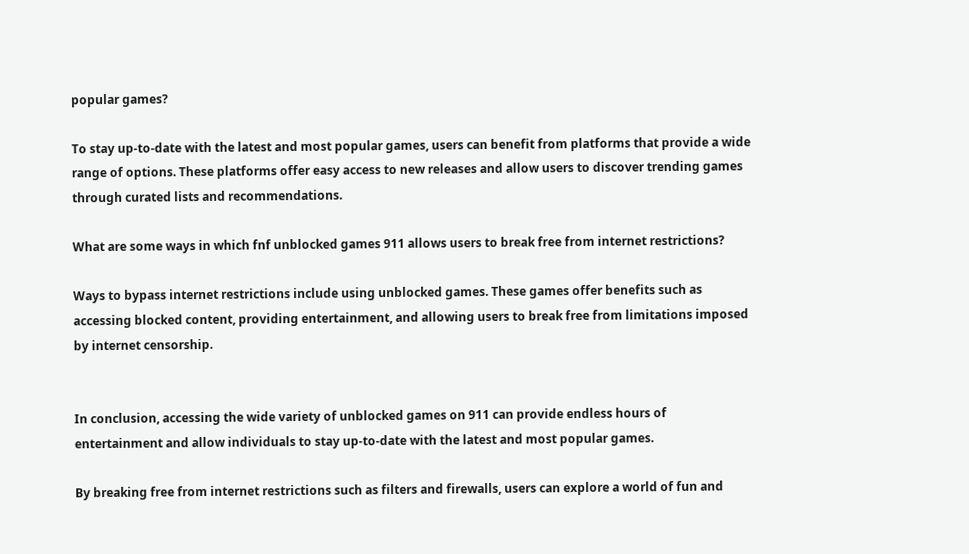popular games?

To stay up-to-date with the latest and most popular games, users can benefit from platforms that provide a wide range of options. These platforms offer easy access to new releases and allow users to discover trending games through curated lists and recommendations.

What are some ways in which fnf unblocked games 911 allows users to break free from internet restrictions?

Ways to bypass internet restrictions include using unblocked games. These games offer benefits such as accessing blocked content, providing entertainment, and allowing users to break free from limitations imposed by internet censorship.


In conclusion, accessing the wide variety of unblocked games on 911 can provide endless hours of entertainment and allow individuals to stay up-to-date with the latest and most popular games.

By breaking free from internet restrictions such as filters and firewalls, users can explore a world of fun and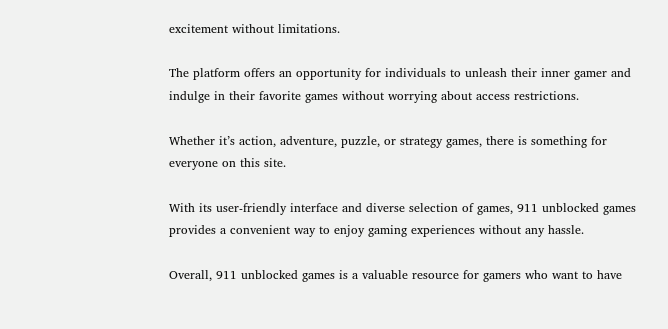excitement without limitations.

The platform offers an opportunity for individuals to unleash their inner gamer and indulge in their favorite games without worrying about access restrictions.

Whether it’s action, adventure, puzzle, or strategy games, there is something for everyone on this site.

With its user-friendly interface and diverse selection of games, 911 unblocked games provides a convenient way to enjoy gaming experiences without any hassle.

Overall, 911 unblocked games is a valuable resource for gamers who want to have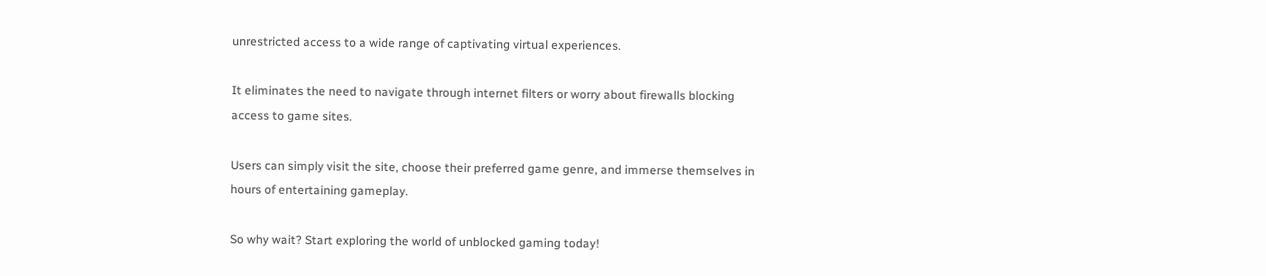unrestricted access to a wide range of captivating virtual experiences.

It eliminates the need to navigate through internet filters or worry about firewalls blocking access to game sites.

Users can simply visit the site, choose their preferred game genre, and immerse themselves in hours of entertaining gameplay.

So why wait? Start exploring the world of unblocked gaming today!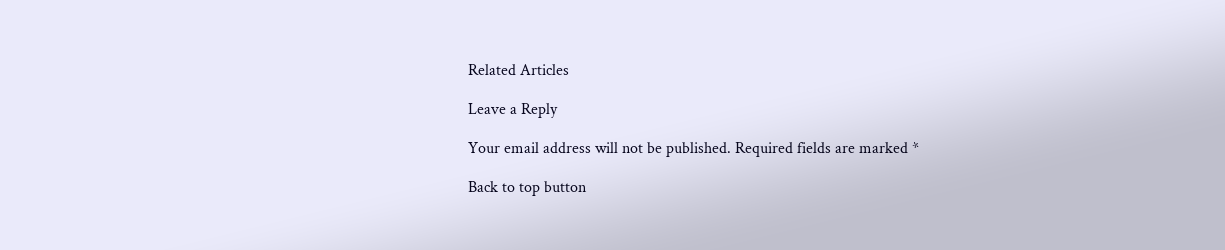Related Articles

Leave a Reply

Your email address will not be published. Required fields are marked *

Back to top button